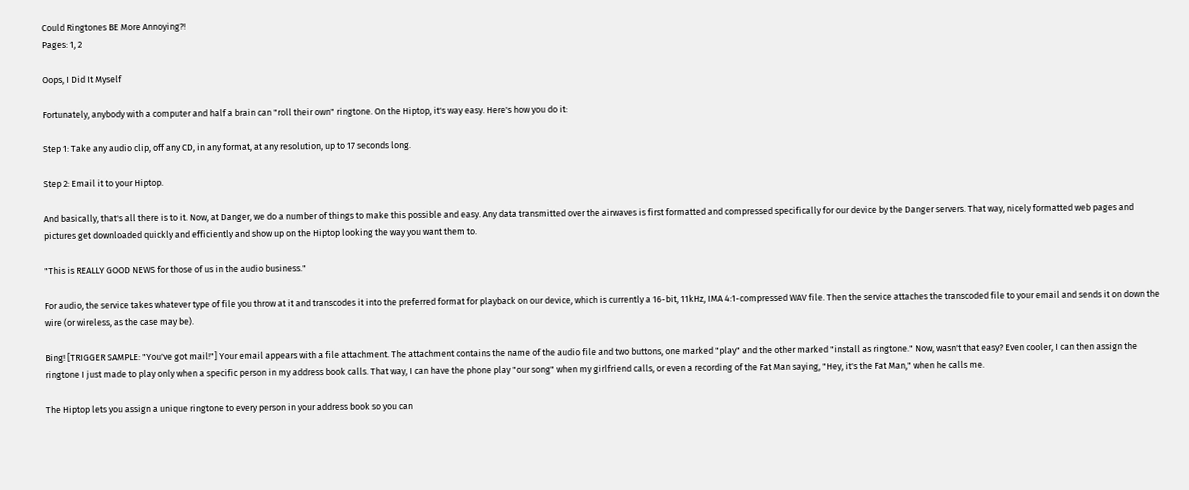Could Ringtones BE More Annoying?!
Pages: 1, 2

Oops, I Did It Myself

Fortunately, anybody with a computer and half a brain can "roll their own" ringtone. On the Hiptop, it's way easy. Here's how you do it:

Step 1: Take any audio clip, off any CD, in any format, at any resolution, up to 17 seconds long.

Step 2: Email it to your Hiptop.

And basically, that's all there is to it. Now, at Danger, we do a number of things to make this possible and easy. Any data transmitted over the airwaves is first formatted and compressed specifically for our device by the Danger servers. That way, nicely formatted web pages and pictures get downloaded quickly and efficiently and show up on the Hiptop looking the way you want them to.

"This is REALLY GOOD NEWS for those of us in the audio business."

For audio, the service takes whatever type of file you throw at it and transcodes it into the preferred format for playback on our device, which is currently a 16-bit, 11kHz, IMA 4:1-compressed WAV file. Then the service attaches the transcoded file to your email and sends it on down the wire (or wireless, as the case may be).

Bing! [TRIGGER SAMPLE: "You've got mail!"] Your email appears with a file attachment. The attachment contains the name of the audio file and two buttons, one marked "play" and the other marked "install as ringtone." Now, wasn't that easy? Even cooler, I can then assign the ringtone I just made to play only when a specific person in my address book calls. That way, I can have the phone play "our song" when my girlfriend calls, or even a recording of the Fat Man saying, "Hey, it's the Fat Man," when he calls me.

The Hiptop lets you assign a unique ringtone to every person in your address book so you can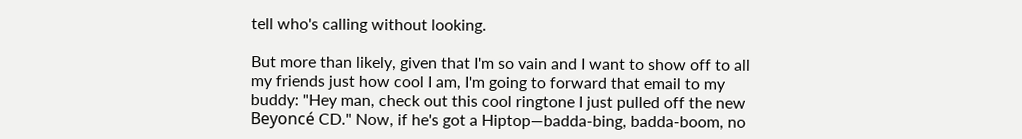tell who's calling without looking.

But more than likely, given that I'm so vain and I want to show off to all my friends just how cool I am, I'm going to forward that email to my buddy: "Hey man, check out this cool ringtone I just pulled off the new Beyoncé CD." Now, if he's got a Hiptop—badda-bing, badda-boom, no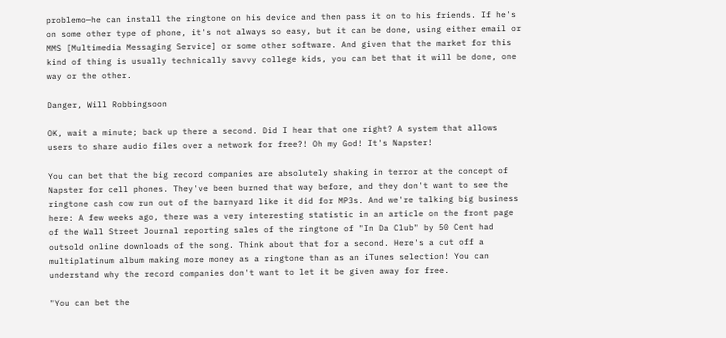problemo—he can install the ringtone on his device and then pass it on to his friends. If he's on some other type of phone, it's not always so easy, but it can be done, using either email or MMS [Multimedia Messaging Service] or some other software. And given that the market for this kind of thing is usually technically savvy college kids, you can bet that it will be done, one way or the other.

Danger, Will Robbingsoon

OK, wait a minute; back up there a second. Did I hear that one right? A system that allows users to share audio files over a network for free?! Oh my God! It's Napster!

You can bet that the big record companies are absolutely shaking in terror at the concept of Napster for cell phones. They've been burned that way before, and they don't want to see the ringtone cash cow run out of the barnyard like it did for MP3s. And we're talking big business here: A few weeks ago, there was a very interesting statistic in an article on the front page of the Wall Street Journal reporting sales of the ringtone of "In Da Club" by 50 Cent had outsold online downloads of the song. Think about that for a second. Here's a cut off a multiplatinum album making more money as a ringtone than as an iTunes selection! You can understand why the record companies don't want to let it be given away for free.

"You can bet the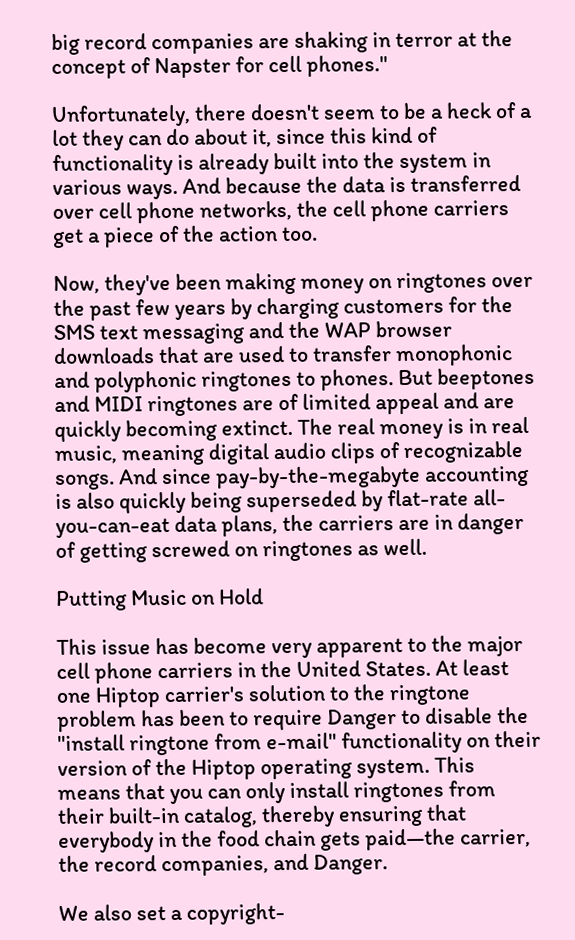big record companies are shaking in terror at the concept of Napster for cell phones."

Unfortunately, there doesn't seem to be a heck of a lot they can do about it, since this kind of functionality is already built into the system in various ways. And because the data is transferred over cell phone networks, the cell phone carriers get a piece of the action too.

Now, they've been making money on ringtones over the past few years by charging customers for the SMS text messaging and the WAP browser downloads that are used to transfer monophonic and polyphonic ringtones to phones. But beeptones and MIDI ringtones are of limited appeal and are quickly becoming extinct. The real money is in real music, meaning digital audio clips of recognizable songs. And since pay-by-the-megabyte accounting is also quickly being superseded by flat-rate all-you-can-eat data plans, the carriers are in danger of getting screwed on ringtones as well.

Putting Music on Hold

This issue has become very apparent to the major cell phone carriers in the United States. At least one Hiptop carrier's solution to the ringtone problem has been to require Danger to disable the "install ringtone from e-mail" functionality on their version of the Hiptop operating system. This means that you can only install ringtones from their built-in catalog, thereby ensuring that everybody in the food chain gets paid—the carrier, the record companies, and Danger.

We also set a copyright-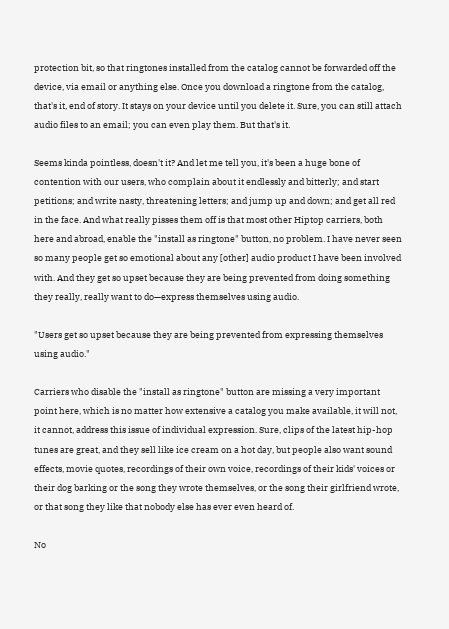protection bit, so that ringtones installed from the catalog cannot be forwarded off the device, via email or anything else. Once you download a ringtone from the catalog, that's it, end of story. It stays on your device until you delete it. Sure, you can still attach audio files to an email; you can even play them. But that's it.

Seems kinda pointless, doesn't it? And let me tell you, it's been a huge bone of contention with our users, who complain about it endlessly and bitterly; and start petitions; and write nasty, threatening letters; and jump up and down; and get all red in the face. And what really pisses them off is that most other Hiptop carriers, both here and abroad, enable the "install as ringtone" button, no problem. I have never seen so many people get so emotional about any [other] audio product I have been involved with. And they get so upset because they are being prevented from doing something they really, really want to do—express themselves using audio.

"Users get so upset because they are being prevented from expressing themselves using audio."

Carriers who disable the "install as ringtone" button are missing a very important point here, which is no matter how extensive a catalog you make available, it will not, it cannot, address this issue of individual expression. Sure, clips of the latest hip-hop tunes are great, and they sell like ice cream on a hot day, but people also want sound effects, movie quotes, recordings of their own voice, recordings of their kids' voices or their dog barking or the song they wrote themselves, or the song their girlfriend wrote, or that song they like that nobody else has ever even heard of.

No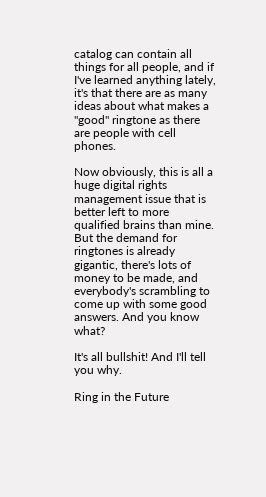catalog can contain all things for all people, and if I've learned anything lately, it's that there are as many ideas about what makes a "good" ringtone as there are people with cell phones.

Now obviously, this is all a huge digital rights management issue that is better left to more qualified brains than mine. But the demand for ringtones is already gigantic, there's lots of money to be made, and everybody's scrambling to come up with some good answers. And you know what?

It's all bullshit! And I'll tell you why.

Ring in the Future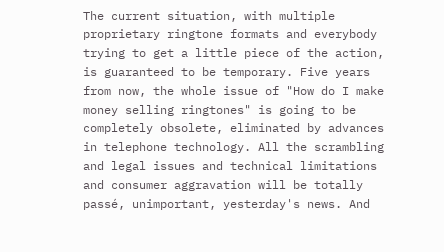The current situation, with multiple proprietary ringtone formats and everybody trying to get a little piece of the action, is guaranteed to be temporary. Five years from now, the whole issue of "How do I make money selling ringtones" is going to be completely obsolete, eliminated by advances in telephone technology. All the scrambling and legal issues and technical limitations and consumer aggravation will be totally passé, unimportant, yesterday's news. And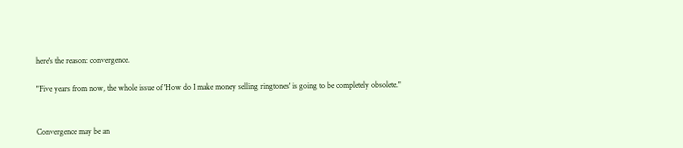here's the reason: convergence.

"Five years from now, the whole issue of 'How do I make money selling ringtones' is going to be completely obsolete."


Convergence may be an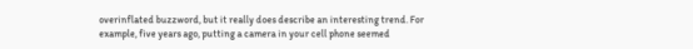overinflated buzzword, but it really does describe an interesting trend. For example, five years ago, putting a camera in your cell phone seemed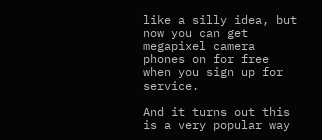like a silly idea, but now you can get megapixel camera phones on for free when you sign up for service.

And it turns out this is a very popular way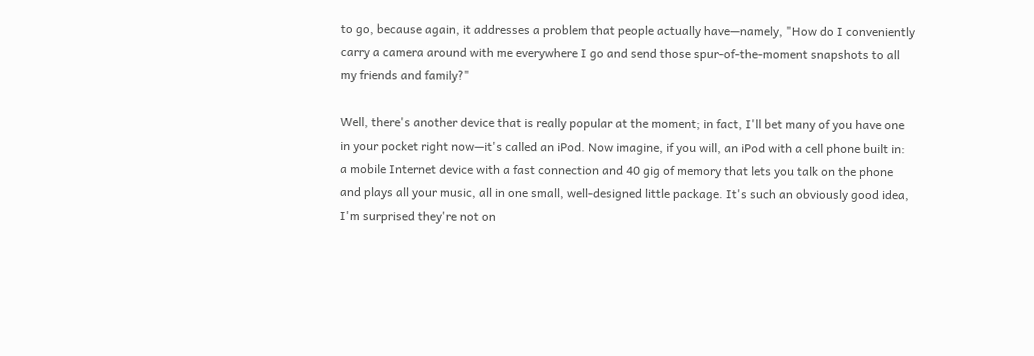to go, because again, it addresses a problem that people actually have—namely, "How do I conveniently carry a camera around with me everywhere I go and send those spur-of-the-moment snapshots to all my friends and family?"

Well, there's another device that is really popular at the moment; in fact, I'll bet many of you have one in your pocket right now—it's called an iPod. Now imagine, if you will, an iPod with a cell phone built in: a mobile Internet device with a fast connection and 40 gig of memory that lets you talk on the phone and plays all your music, all in one small, well-designed little package. It's such an obviously good idea, I'm surprised they're not on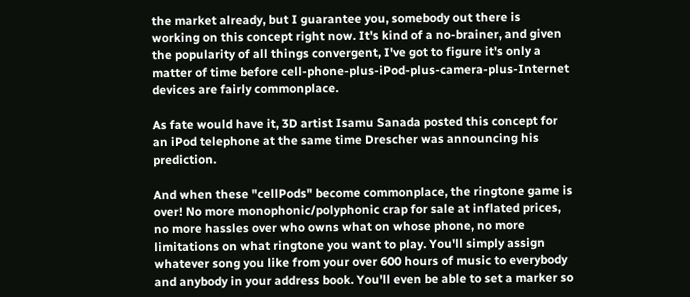the market already, but I guarantee you, somebody out there is working on this concept right now. It's kind of a no-brainer, and given the popularity of all things convergent, I've got to figure it's only a matter of time before cell-phone-plus-iPod-plus-camera-plus-Internet devices are fairly commonplace.

As fate would have it, 3D artist Isamu Sanada posted this concept for an iPod telephone at the same time Drescher was announcing his prediction.

And when these "cellPods" become commonplace, the ringtone game is over! No more monophonic/polyphonic crap for sale at inflated prices, no more hassles over who owns what on whose phone, no more limitations on what ringtone you want to play. You'll simply assign whatever song you like from your over 600 hours of music to everybody and anybody in your address book. You'll even be able to set a marker so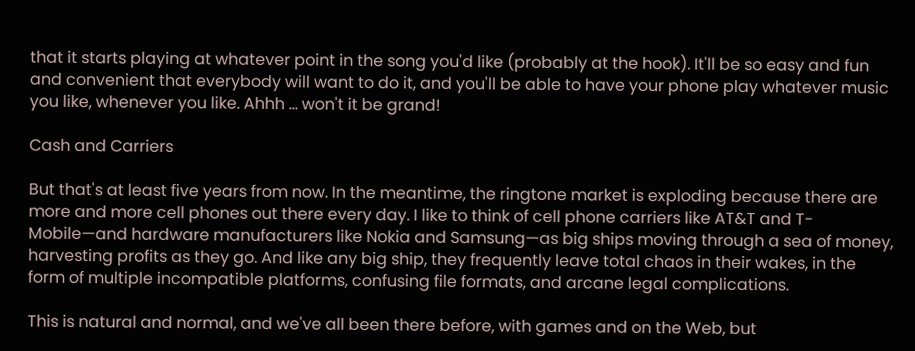that it starts playing at whatever point in the song you'd like (probably at the hook). It'll be so easy and fun and convenient that everybody will want to do it, and you'll be able to have your phone play whatever music you like, whenever you like. Ahhh ... won't it be grand!

Cash and Carriers

But that's at least five years from now. In the meantime, the ringtone market is exploding because there are more and more cell phones out there every day. I like to think of cell phone carriers like AT&T and T-Mobile—and hardware manufacturers like Nokia and Samsung—as big ships moving through a sea of money, harvesting profits as they go. And like any big ship, they frequently leave total chaos in their wakes, in the form of multiple incompatible platforms, confusing file formats, and arcane legal complications.

This is natural and normal, and we've all been there before, with games and on the Web, but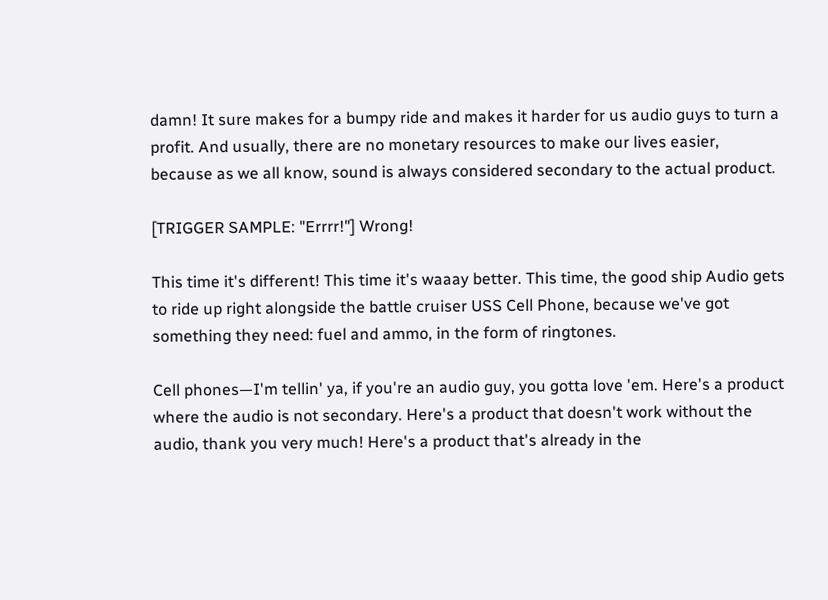damn! It sure makes for a bumpy ride and makes it harder for us audio guys to turn a profit. And usually, there are no monetary resources to make our lives easier, because as we all know, sound is always considered secondary to the actual product.

[TRIGGER SAMPLE: "Errrr!"] Wrong!

This time it's different! This time it's waaay better. This time, the good ship Audio gets to ride up right alongside the battle cruiser USS Cell Phone, because we've got something they need: fuel and ammo, in the form of ringtones.

Cell phones—I'm tellin' ya, if you're an audio guy, you gotta love 'em. Here's a product where the audio is not secondary. Here's a product that doesn't work without the audio, thank you very much! Here's a product that's already in the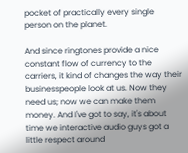pocket of practically every single person on the planet.

And since ringtones provide a nice constant flow of currency to the carriers, it kind of changes the way their businesspeople look at us. Now they need us; now we can make them money. And I've got to say, it's about time we interactive audio guys got a little respect around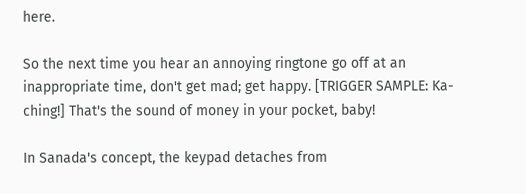here.

So the next time you hear an annoying ringtone go off at an inappropriate time, don't get mad; get happy. [TRIGGER SAMPLE: Ka-ching!] That's the sound of money in your pocket, baby!

In Sanada's concept, the keypad detaches from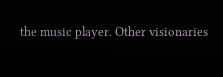the music player. Other visionaries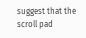suggest that the scroll pad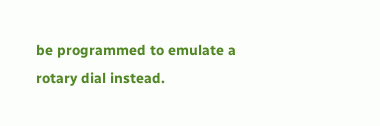be programmed to emulate a rotary dial instead.